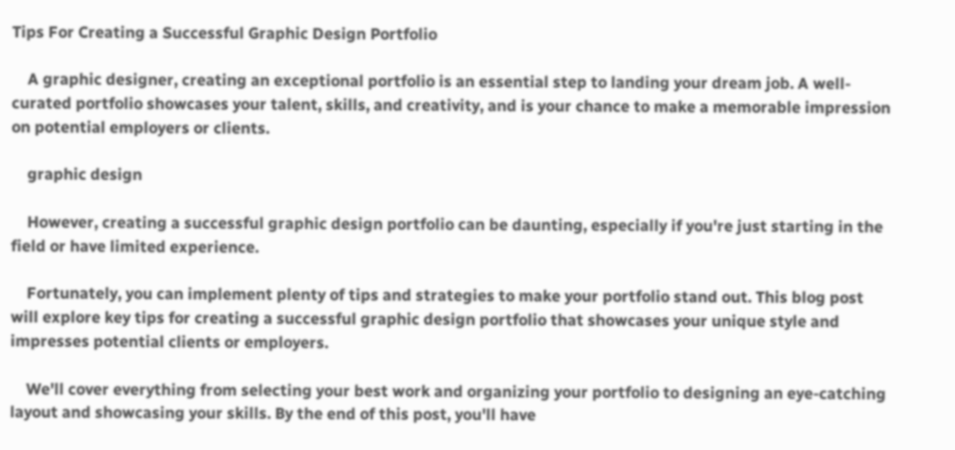Tips For Creating a Successful Graphic Design Portfolio

    A graphic designer, creating an exceptional portfolio is an essential step to landing your dream job. A well-curated portfolio showcases your talent, skills, and creativity, and is your chance to make a memorable impression on potential employers or clients.

    graphic design

    However, creating a successful graphic design portfolio can be daunting, especially if you're just starting in the field or have limited experience.

    Fortunately, you can implement plenty of tips and strategies to make your portfolio stand out. This blog post will explore key tips for creating a successful graphic design portfolio that showcases your unique style and impresses potential clients or employers.

    We'll cover everything from selecting your best work and organizing your portfolio to designing an eye-catching layout and showcasing your skills. By the end of this post, you'll have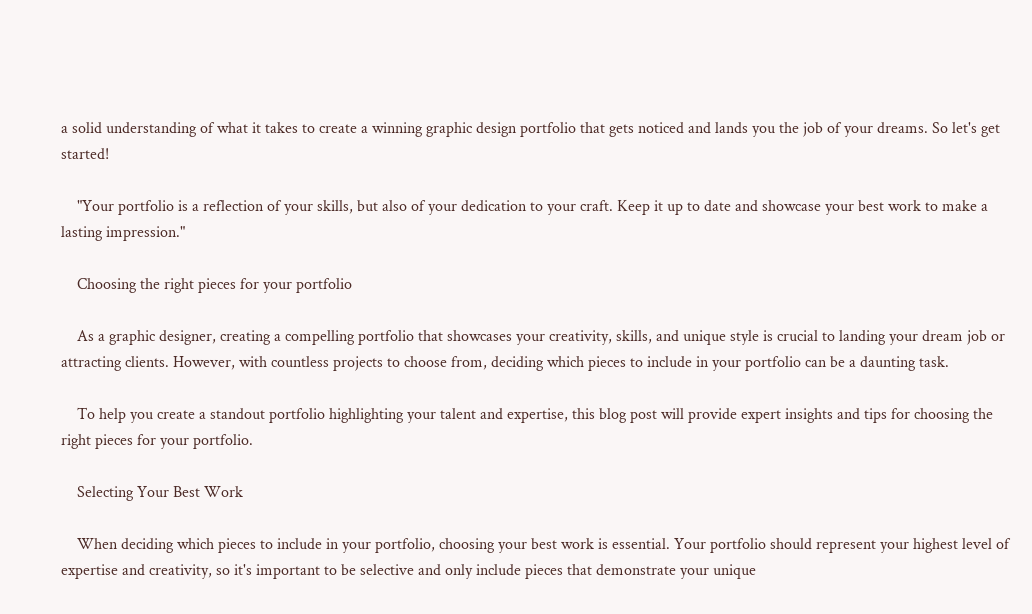a solid understanding of what it takes to create a winning graphic design portfolio that gets noticed and lands you the job of your dreams. So let's get started!

    "Your portfolio is a reflection of your skills, but also of your dedication to your craft. Keep it up to date and showcase your best work to make a lasting impression."

    Choosing the right pieces for your portfolio

    As a graphic designer, creating a compelling portfolio that showcases your creativity, skills, and unique style is crucial to landing your dream job or attracting clients. However, with countless projects to choose from, deciding which pieces to include in your portfolio can be a daunting task.

    To help you create a standout portfolio highlighting your talent and expertise, this blog post will provide expert insights and tips for choosing the right pieces for your portfolio.

    Selecting Your Best Work

    When deciding which pieces to include in your portfolio, choosing your best work is essential. Your portfolio should represent your highest level of expertise and creativity, so it's important to be selective and only include pieces that demonstrate your unique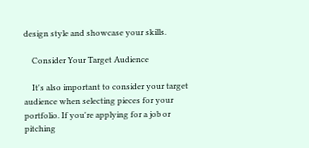design style and showcase your skills.

    Consider Your Target Audience

    It's also important to consider your target audience when selecting pieces for your portfolio. If you're applying for a job or pitching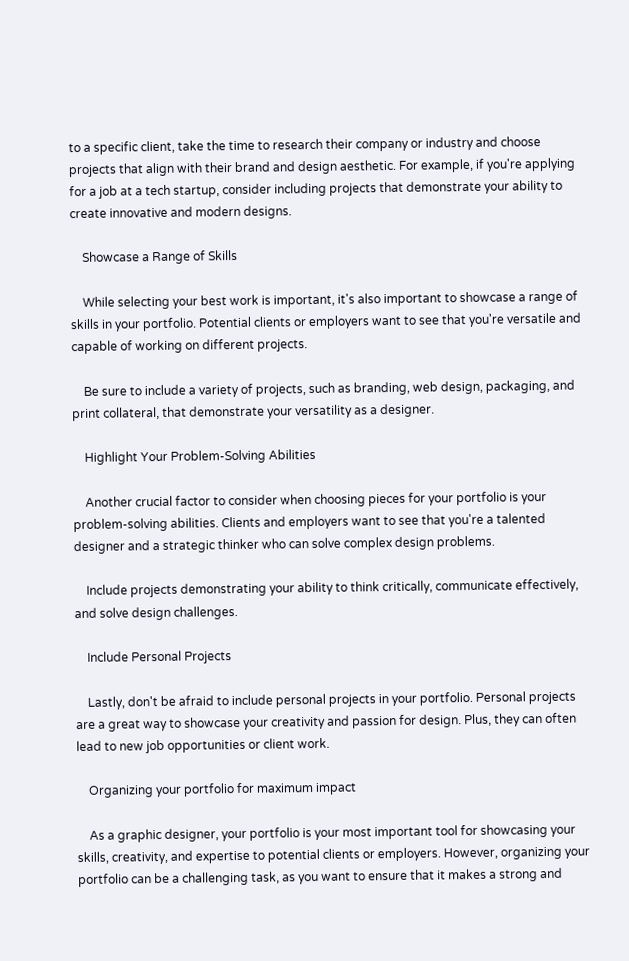to a specific client, take the time to research their company or industry and choose projects that align with their brand and design aesthetic. For example, if you're applying for a job at a tech startup, consider including projects that demonstrate your ability to create innovative and modern designs.

    Showcase a Range of Skills

    While selecting your best work is important, it's also important to showcase a range of skills in your portfolio. Potential clients or employers want to see that you're versatile and capable of working on different projects.

    Be sure to include a variety of projects, such as branding, web design, packaging, and print collateral, that demonstrate your versatility as a designer.

    Highlight Your Problem-Solving Abilities

    Another crucial factor to consider when choosing pieces for your portfolio is your problem-solving abilities. Clients and employers want to see that you're a talented designer and a strategic thinker who can solve complex design problems.

    Include projects demonstrating your ability to think critically, communicate effectively, and solve design challenges.

    Include Personal Projects

    Lastly, don't be afraid to include personal projects in your portfolio. Personal projects are a great way to showcase your creativity and passion for design. Plus, they can often lead to new job opportunities or client work.

    Organizing your portfolio for maximum impact

    As a graphic designer, your portfolio is your most important tool for showcasing your skills, creativity, and expertise to potential clients or employers. However, organizing your portfolio can be a challenging task, as you want to ensure that it makes a strong and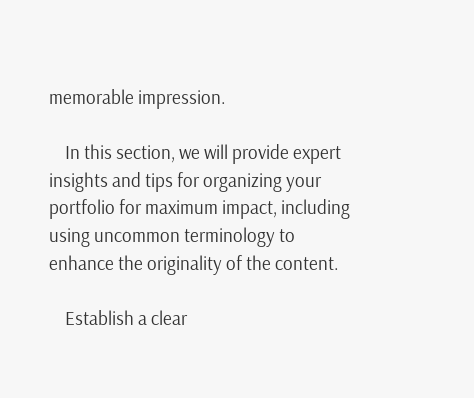memorable impression.

    In this section, we will provide expert insights and tips for organizing your portfolio for maximum impact, including using uncommon terminology to enhance the originality of the content.

    Establish a clear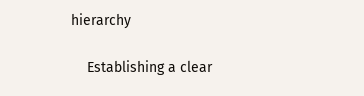hierarchy

    Establishing a clear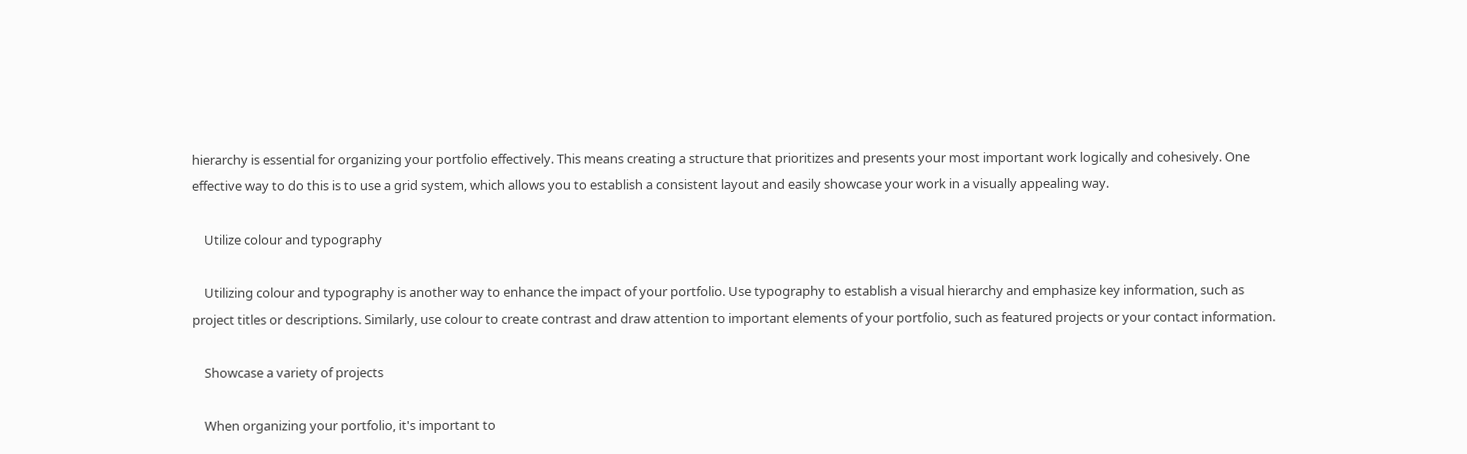hierarchy is essential for organizing your portfolio effectively. This means creating a structure that prioritizes and presents your most important work logically and cohesively. One effective way to do this is to use a grid system, which allows you to establish a consistent layout and easily showcase your work in a visually appealing way.

    Utilize colour and typography

    Utilizing colour and typography is another way to enhance the impact of your portfolio. Use typography to establish a visual hierarchy and emphasize key information, such as project titles or descriptions. Similarly, use colour to create contrast and draw attention to important elements of your portfolio, such as featured projects or your contact information.

    Showcase a variety of projects

    When organizing your portfolio, it's important to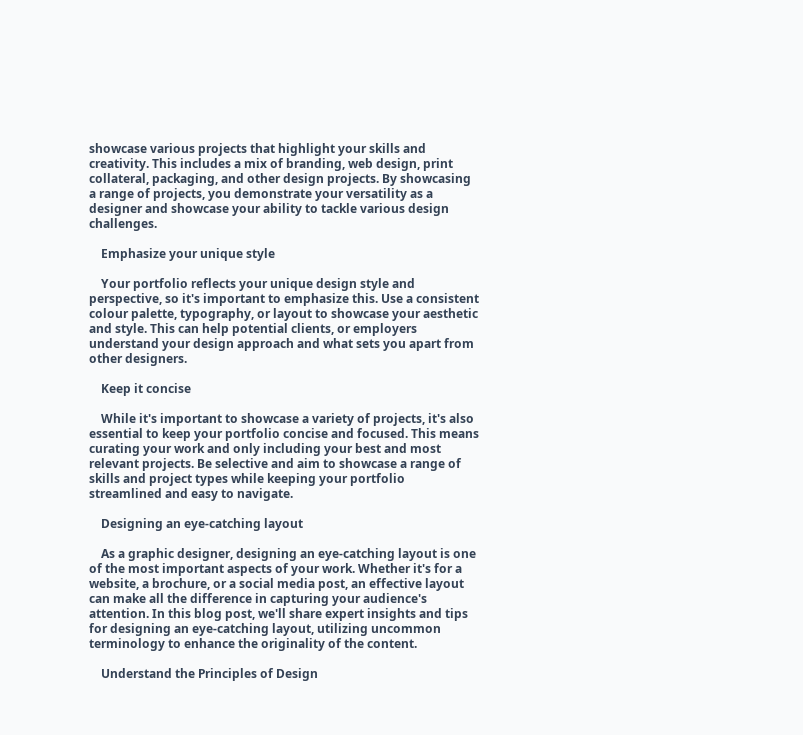showcase various projects that highlight your skills and creativity. This includes a mix of branding, web design, print collateral, packaging, and other design projects. By showcasing a range of projects, you demonstrate your versatility as a designer and showcase your ability to tackle various design challenges.

    Emphasize your unique style

    Your portfolio reflects your unique design style and perspective, so it's important to emphasize this. Use a consistent colour palette, typography, or layout to showcase your aesthetic and style. This can help potential clients, or employers understand your design approach and what sets you apart from other designers.

    Keep it concise

    While it's important to showcase a variety of projects, it's also essential to keep your portfolio concise and focused. This means curating your work and only including your best and most relevant projects. Be selective and aim to showcase a range of skills and project types while keeping your portfolio streamlined and easy to navigate.

    Designing an eye-catching layout

    As a graphic designer, designing an eye-catching layout is one of the most important aspects of your work. Whether it's for a website, a brochure, or a social media post, an effective layout can make all the difference in capturing your audience's attention. In this blog post, we'll share expert insights and tips for designing an eye-catching layout, utilizing uncommon terminology to enhance the originality of the content.

    Understand the Principles of Design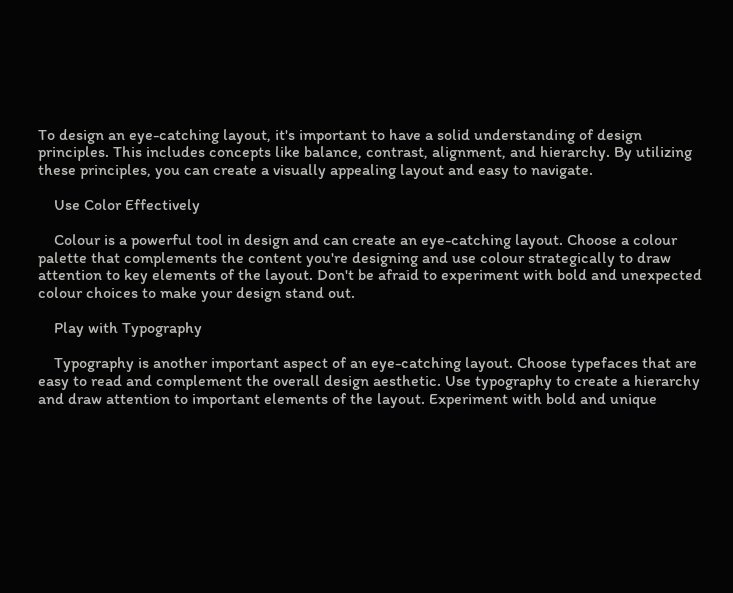To design an eye-catching layout, it's important to have a solid understanding of design principles. This includes concepts like balance, contrast, alignment, and hierarchy. By utilizing these principles, you can create a visually appealing layout and easy to navigate.

    Use Color Effectively

    Colour is a powerful tool in design and can create an eye-catching layout. Choose a colour palette that complements the content you're designing and use colour strategically to draw attention to key elements of the layout. Don't be afraid to experiment with bold and unexpected colour choices to make your design stand out.

    Play with Typography

    Typography is another important aspect of an eye-catching layout. Choose typefaces that are easy to read and complement the overall design aesthetic. Use typography to create a hierarchy and draw attention to important elements of the layout. Experiment with bold and unique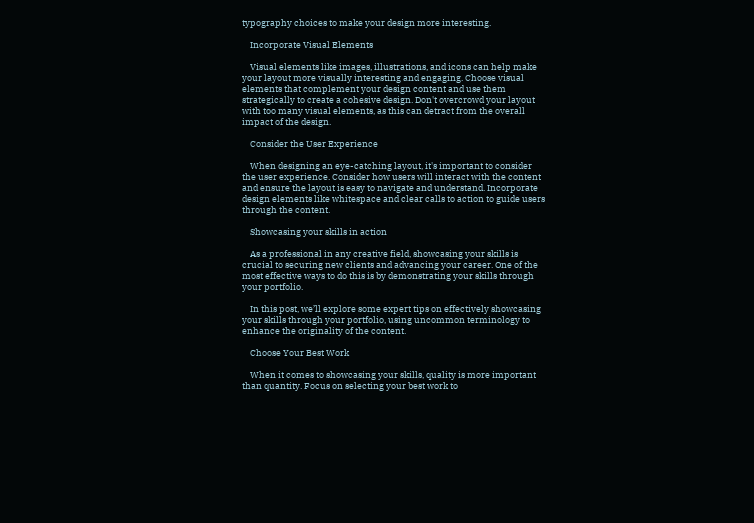typography choices to make your design more interesting.

    Incorporate Visual Elements

    Visual elements like images, illustrations, and icons can help make your layout more visually interesting and engaging. Choose visual elements that complement your design content and use them strategically to create a cohesive design. Don't overcrowd your layout with too many visual elements, as this can detract from the overall impact of the design.

    Consider the User Experience

    When designing an eye-catching layout, it's important to consider the user experience. Consider how users will interact with the content and ensure the layout is easy to navigate and understand. Incorporate design elements like whitespace and clear calls to action to guide users through the content.

    Showcasing your skills in action

    As a professional in any creative field, showcasing your skills is crucial to securing new clients and advancing your career. One of the most effective ways to do this is by demonstrating your skills through your portfolio.

    In this post, we’ll explore some expert tips on effectively showcasing your skills through your portfolio, using uncommon terminology to enhance the originality of the content.

    Choose Your Best Work

    When it comes to showcasing your skills, quality is more important than quantity. Focus on selecting your best work to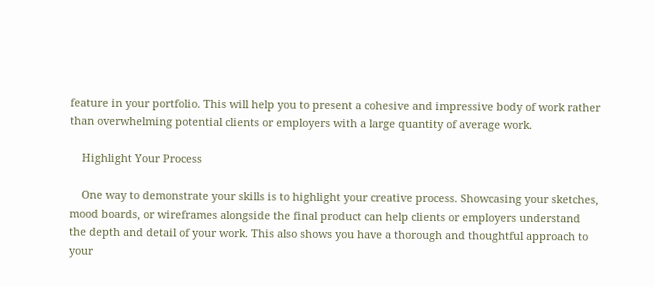feature in your portfolio. This will help you to present a cohesive and impressive body of work rather than overwhelming potential clients or employers with a large quantity of average work.

    Highlight Your Process

    One way to demonstrate your skills is to highlight your creative process. Showcasing your sketches, mood boards, or wireframes alongside the final product can help clients or employers understand the depth and detail of your work. This also shows you have a thorough and thoughtful approach to your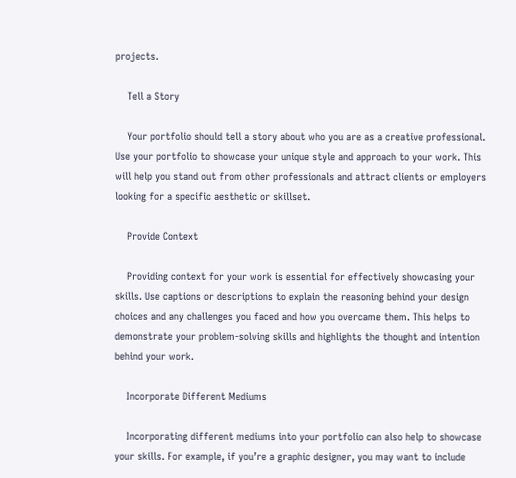projects.

    Tell a Story

    Your portfolio should tell a story about who you are as a creative professional. Use your portfolio to showcase your unique style and approach to your work. This will help you stand out from other professionals and attract clients or employers looking for a specific aesthetic or skillset.

    Provide Context

    Providing context for your work is essential for effectively showcasing your skills. Use captions or descriptions to explain the reasoning behind your design choices and any challenges you faced and how you overcame them. This helps to demonstrate your problem-solving skills and highlights the thought and intention behind your work.

    Incorporate Different Mediums

    Incorporating different mediums into your portfolio can also help to showcase your skills. For example, if you’re a graphic designer, you may want to include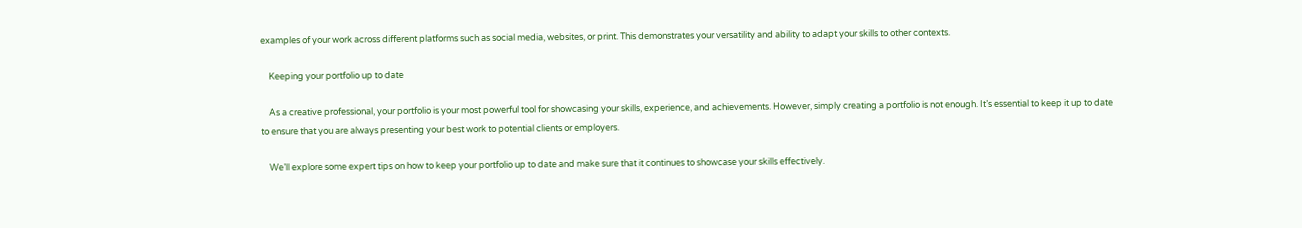examples of your work across different platforms such as social media, websites, or print. This demonstrates your versatility and ability to adapt your skills to other contexts.

    Keeping your portfolio up to date

    As a creative professional, your portfolio is your most powerful tool for showcasing your skills, experience, and achievements. However, simply creating a portfolio is not enough. It’s essential to keep it up to date to ensure that you are always presenting your best work to potential clients or employers.

    We’ll explore some expert tips on how to keep your portfolio up to date and make sure that it continues to showcase your skills effectively.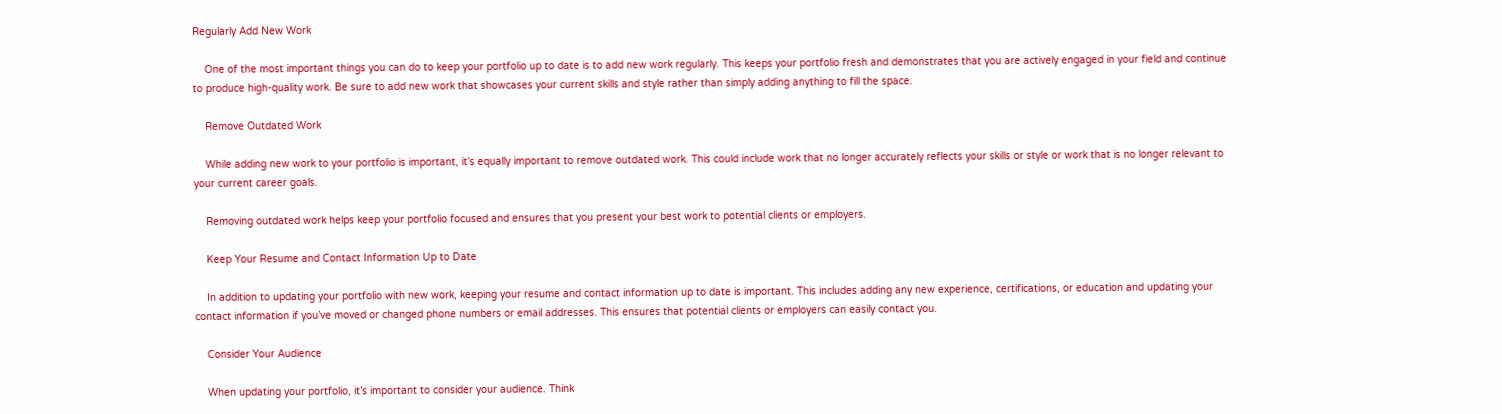Regularly Add New Work

    One of the most important things you can do to keep your portfolio up to date is to add new work regularly. This keeps your portfolio fresh and demonstrates that you are actively engaged in your field and continue to produce high-quality work. Be sure to add new work that showcases your current skills and style rather than simply adding anything to fill the space.

    Remove Outdated Work

    While adding new work to your portfolio is important, it’s equally important to remove outdated work. This could include work that no longer accurately reflects your skills or style or work that is no longer relevant to your current career goals.

    Removing outdated work helps keep your portfolio focused and ensures that you present your best work to potential clients or employers.

    Keep Your Resume and Contact Information Up to Date

    In addition to updating your portfolio with new work, keeping your resume and contact information up to date is important. This includes adding any new experience, certifications, or education and updating your contact information if you’ve moved or changed phone numbers or email addresses. This ensures that potential clients or employers can easily contact you.

    Consider Your Audience

    When updating your portfolio, it’s important to consider your audience. Think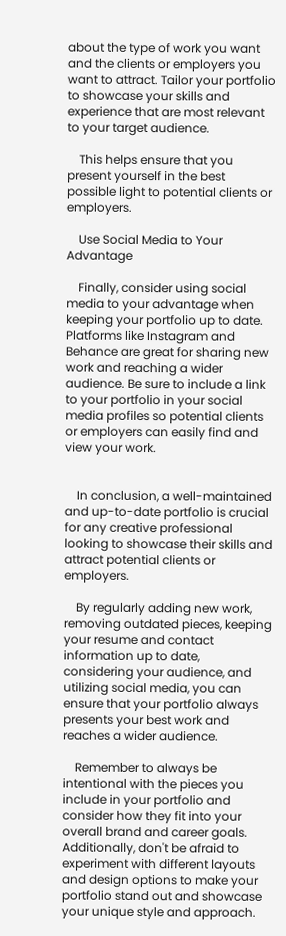about the type of work you want and the clients or employers you want to attract. Tailor your portfolio to showcase your skills and experience that are most relevant to your target audience.

    This helps ensure that you present yourself in the best possible light to potential clients or employers.

    Use Social Media to Your Advantage

    Finally, consider using social media to your advantage when keeping your portfolio up to date. Platforms like Instagram and Behance are great for sharing new work and reaching a wider audience. Be sure to include a link to your portfolio in your social media profiles so potential clients or employers can easily find and view your work.


    In conclusion, a well-maintained and up-to-date portfolio is crucial for any creative professional looking to showcase their skills and attract potential clients or employers.

    By regularly adding new work, removing outdated pieces, keeping your resume and contact information up to date, considering your audience, and utilizing social media, you can ensure that your portfolio always presents your best work and reaches a wider audience.

    Remember to always be intentional with the pieces you include in your portfolio and consider how they fit into your overall brand and career goals. Additionally, don't be afraid to experiment with different layouts and design options to make your portfolio stand out and showcase your unique style and approach.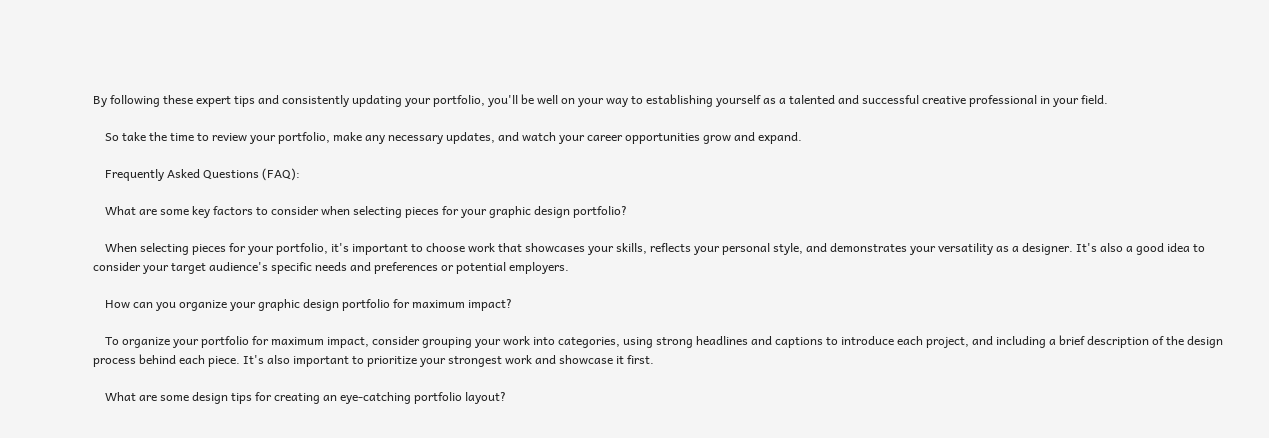By following these expert tips and consistently updating your portfolio, you'll be well on your way to establishing yourself as a talented and successful creative professional in your field.

    So take the time to review your portfolio, make any necessary updates, and watch your career opportunities grow and expand.

    Frequently Asked Questions (FAQ):

    What are some key factors to consider when selecting pieces for your graphic design portfolio?

    When selecting pieces for your portfolio, it's important to choose work that showcases your skills, reflects your personal style, and demonstrates your versatility as a designer. It's also a good idea to consider your target audience's specific needs and preferences or potential employers.

    How can you organize your graphic design portfolio for maximum impact?

    To organize your portfolio for maximum impact, consider grouping your work into categories, using strong headlines and captions to introduce each project, and including a brief description of the design process behind each piece. It's also important to prioritize your strongest work and showcase it first.

    What are some design tips for creating an eye-catching portfolio layout?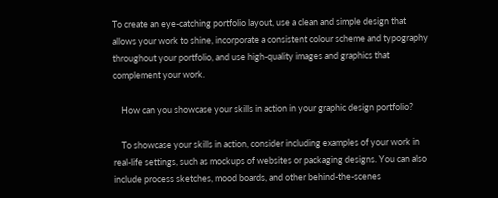To create an eye-catching portfolio layout, use a clean and simple design that allows your work to shine, incorporate a consistent colour scheme and typography throughout your portfolio, and use high-quality images and graphics that complement your work.

    How can you showcase your skills in action in your graphic design portfolio?

    To showcase your skills in action, consider including examples of your work in real-life settings, such as mockups of websites or packaging designs. You can also include process sketches, mood boards, and other behind-the-scenes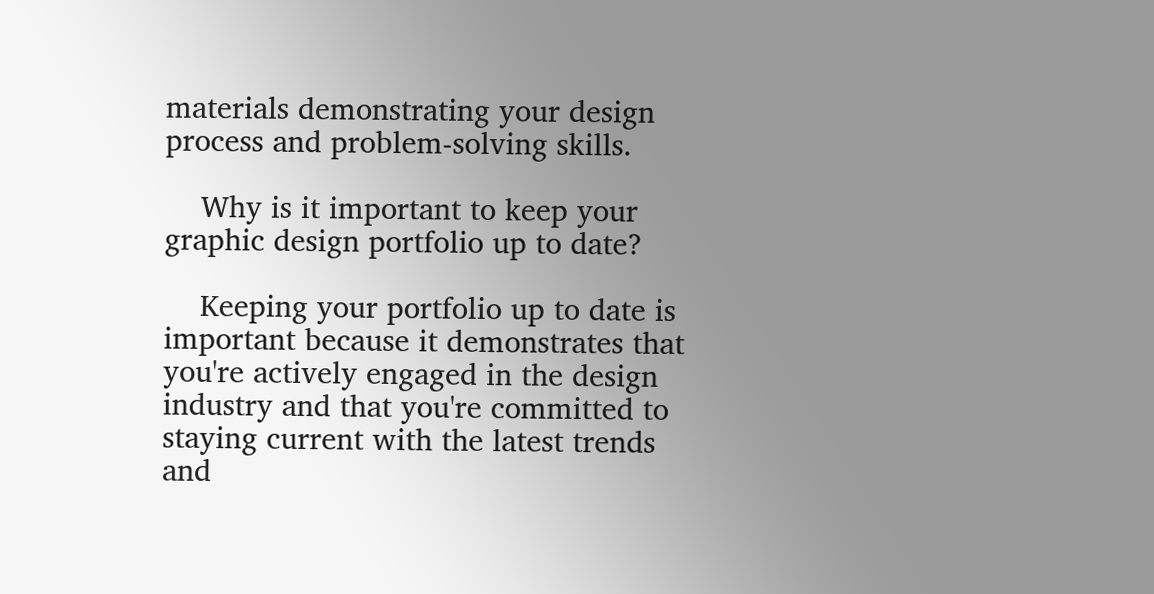materials demonstrating your design process and problem-solving skills.

    Why is it important to keep your graphic design portfolio up to date?

    Keeping your portfolio up to date is important because it demonstrates that you're actively engaged in the design industry and that you're committed to staying current with the latest trends and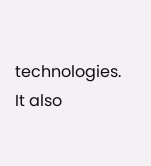technologies. It also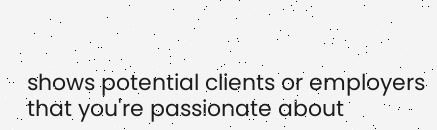shows potential clients or employers that you're passionate about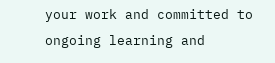your work and committed to ongoing learning and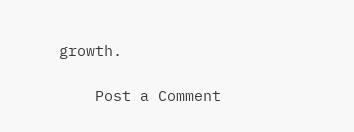growth.

    Post a Comment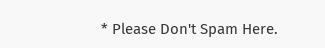* Please Don't Spam Here.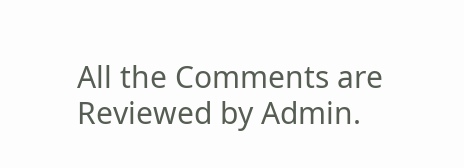All the Comments are Reviewed by Admin.